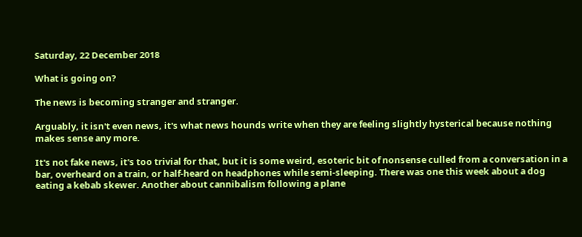Saturday, 22 December 2018

What is going on?

The news is becoming stranger and stranger.

Arguably, it isn't even news, it's what news hounds write when they are feeling slightly hysterical because nothing makes sense any more.

It's not fake news, it's too trivial for that, but it is some weird, esoteric bit of nonsense culled from a conversation in a bar, overheard on a train, or half-heard on headphones while semi-sleeping. There was one this week about a dog eating a kebab skewer. Another about cannibalism following a plane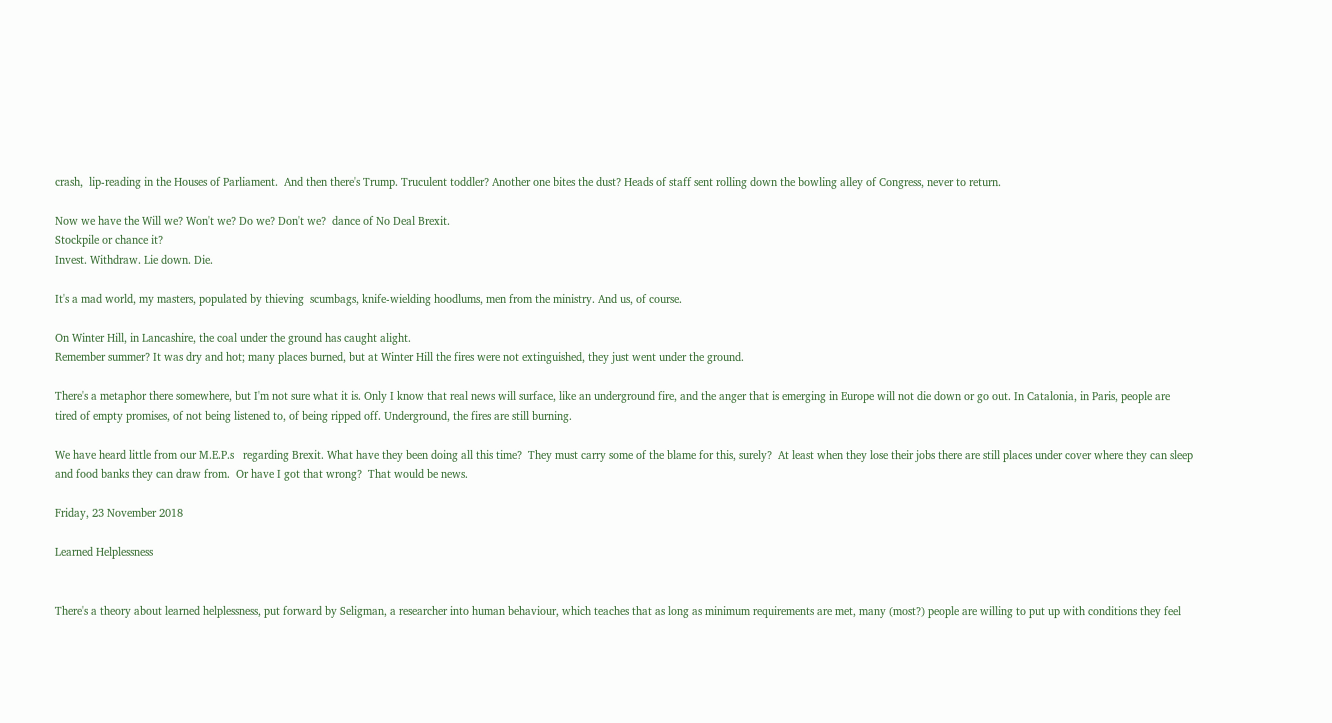crash,  lip-reading in the Houses of Parliament.  And then there's Trump. Truculent toddler? Another one bites the dust? Heads of staff sent rolling down the bowling alley of Congress, never to return.

Now we have the Will we? Won't we? Do we? Don't we?  dance of No Deal Brexit.
Stockpile or chance it?
Invest. Withdraw. Lie down. Die.

It's a mad world, my masters, populated by thieving  scumbags, knife-wielding hoodlums, men from the ministry. And us, of course.

On Winter Hill, in Lancashire, the coal under the ground has caught alight.
Remember summer? It was dry and hot; many places burned, but at Winter Hill the fires were not extinguished, they just went under the ground.

There's a metaphor there somewhere, but I'm not sure what it is. Only I know that real news will surface, like an underground fire, and the anger that is emerging in Europe will not die down or go out. In Catalonia, in Paris, people are tired of empty promises, of not being listened to, of being ripped off. Underground, the fires are still burning.

We have heard little from our M.E.P.s   regarding Brexit. What have they been doing all this time?  They must carry some of the blame for this, surely?  At least when they lose their jobs there are still places under cover where they can sleep and food banks they can draw from.  Or have I got that wrong?  That would be news.

Friday, 23 November 2018

Learned Helplessness


There's a theory about learned helplessness, put forward by Seligman, a researcher into human behaviour, which teaches that as long as minimum requirements are met, many (most?) people are willing to put up with conditions they feel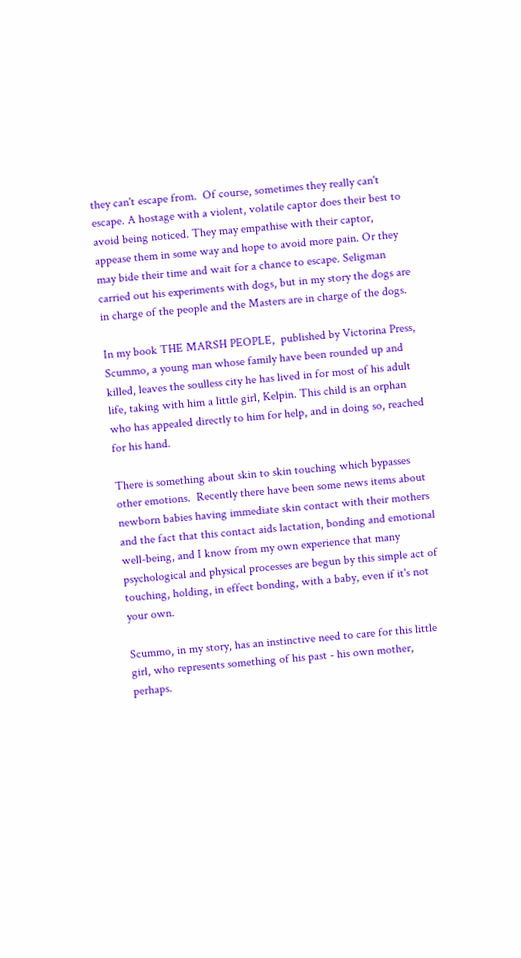they can't escape from.  Of course, sometimes they really can't escape. A hostage with a violent, volatile captor does their best to avoid being noticed. They may empathise with their captor, appease them in some way and hope to avoid more pain. Or they may bide their time and wait for a chance to escape. Seligman carried out his experiments with dogs, but in my story the dogs are in charge of the people and the Masters are in charge of the dogs.

In my book THE MARSH PEOPLE,  published by Victorina Press, Scummo, a young man whose family have been rounded up and killed, leaves the soulless city he has lived in for most of his adult life, taking with him a little girl, Kelpin. This child is an orphan who has appealed directly to him for help, and in doing so, reached for his hand.

There is something about skin to skin touching which bypasses other emotions.  Recently there have been some news items about newborn babies having immediate skin contact with their mothers and the fact that this contact aids lactation, bonding and emotional well-being, and I know from my own experience that many psychological and physical processes are begun by this simple act of touching, holding, in effect bonding, with a baby, even if it's not your own.

Scummo, in my story, has an instinctive need to care for this little girl, who represents something of his past - his own mother, perhaps.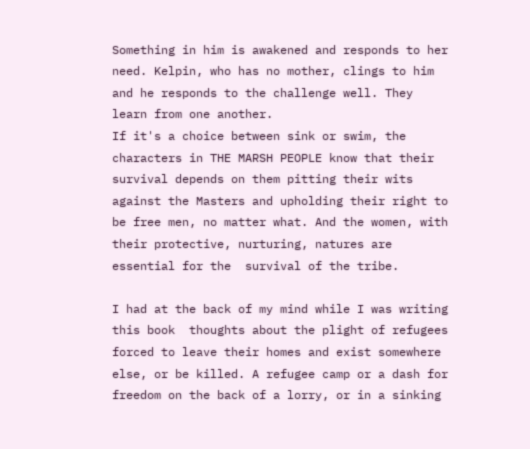Something in him is awakened and responds to her need. Kelpin, who has no mother, clings to him and he responds to the challenge well. They learn from one another.
If it's a choice between sink or swim, the characters in THE MARSH PEOPLE know that their survival depends on them pitting their wits against the Masters and upholding their right to be free men, no matter what. And the women, with their protective, nurturing, natures are essential for the  survival of the tribe.

I had at the back of my mind while I was writing this book  thoughts about the plight of refugees forced to leave their homes and exist somewhere else, or be killed. A refugee camp or a dash for freedom on the back of a lorry, or in a sinking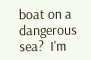boat on a dangerous sea?  I'm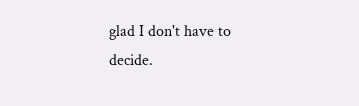glad I don't have to decide.